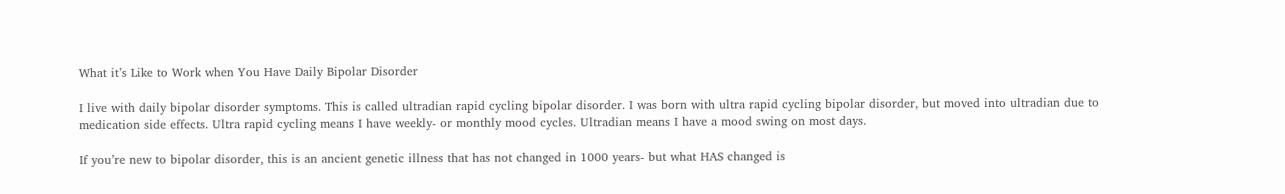What it’s Like to Work when You Have Daily Bipolar Disorder

I live with daily bipolar disorder symptoms. This is called ultradian rapid cycling bipolar disorder. I was born with ultra rapid cycling bipolar disorder, but moved into ultradian due to medication side effects. Ultra rapid cycling means I have weekly- or monthly mood cycles. Ultradian means I have a mood swing on most days.

If you’re new to bipolar disorder, this is an ancient genetic illness that has not changed in 1000 years- but what HAS changed is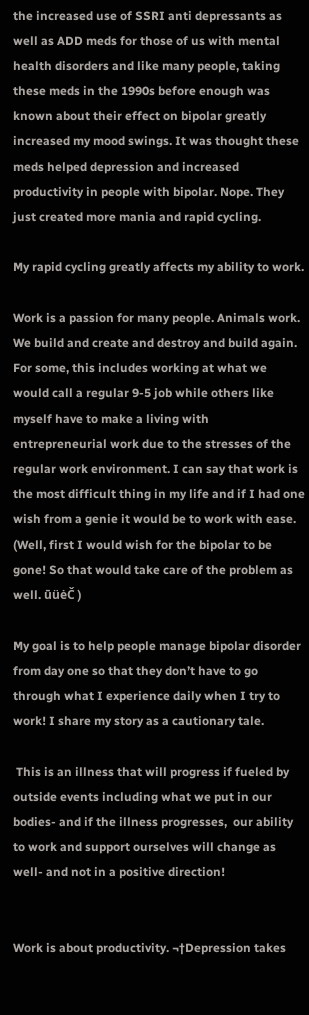the increased use of SSRI anti depressants as well as ADD meds for those of us with mental health disorders and like many people, taking these meds in the 1990s before enough was known about their effect on bipolar greatly increased my mood swings. It was thought these meds helped depression and increased productivity in people with bipolar. Nope. They just created more mania and rapid cycling.

My rapid cycling greatly affects my ability to work.

Work is a passion for many people. Animals work. We build and create and destroy and build again. For some, this includes working at what we would call a regular 9-5 job while others like myself have to make a living with entrepreneurial work due to the stresses of the regular work environment. I can say that work is the most difficult thing in my life and if I had one wish from a genie it would be to work with ease. (Well, first I would wish for the bipolar to be gone! So that would take care of the problem as well. ūüėČ )

My goal is to help people manage bipolar disorder from day one so that they don’t have to go through what I experience daily when I try to work! I share my story as a cautionary tale.

 This is an illness that will progress if fueled by outside events including what we put in our bodies- and if the illness progresses,  our ability to work and support ourselves will change as well- and not in a positive direction!


Work is about productivity. ¬†Depression takes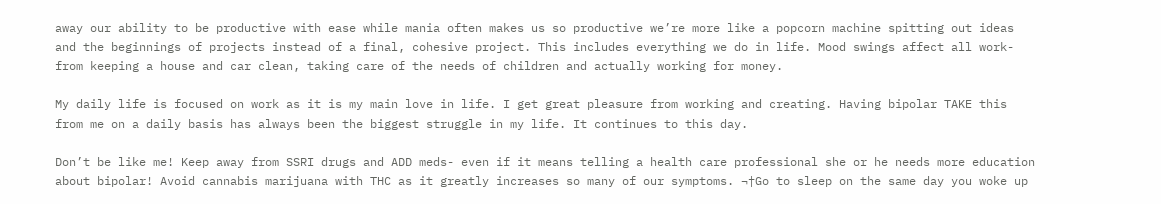away our ability to be productive with ease while mania often makes us so productive we’re more like a popcorn machine spitting out ideas and the beginnings of projects instead of a final, cohesive project. This includes everything we do in life. Mood swings affect all work- from keeping a house and car clean, taking care of the needs of children and actually working for money.

My daily life is focused on work as it is my main love in life. I get great pleasure from working and creating. Having bipolar TAKE this from me on a daily basis has always been the biggest struggle in my life. It continues to this day.

Don’t be like me! Keep away from SSRI drugs and ADD meds- even if it means telling a health care professional she or he needs more education about bipolar! Avoid cannabis marijuana with THC as it greatly increases so many of our symptoms. ¬†Go to sleep on the same day you woke up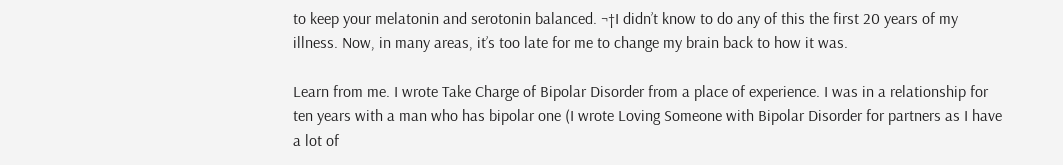to keep your melatonin and serotonin balanced. ¬†I didn’t know to do any of this the first 20 years of my illness. Now, in many areas, it’s too late for me to change my brain back to how it was.

Learn from me. I wrote Take Charge of Bipolar Disorder from a place of experience. I was in a relationship for ten years with a man who has bipolar one (I wrote Loving Someone with Bipolar Disorder for partners as I have a lot of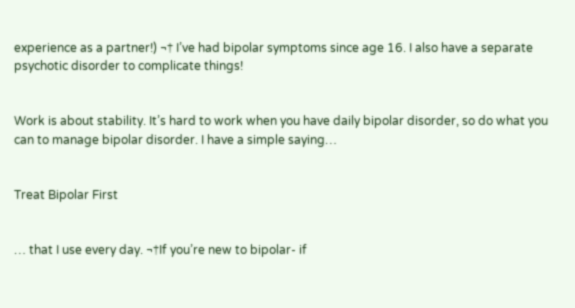experience as a partner!) ¬† I’ve had bipolar symptoms since age 16. I also have a separate psychotic disorder to complicate things!


Work is about stability. It’s hard to work when you have daily bipolar disorder, so do what you can to manage bipolar disorder. I have a simple saying…


Treat Bipolar First


… that I use every day. ¬†If you’re new to bipolar- if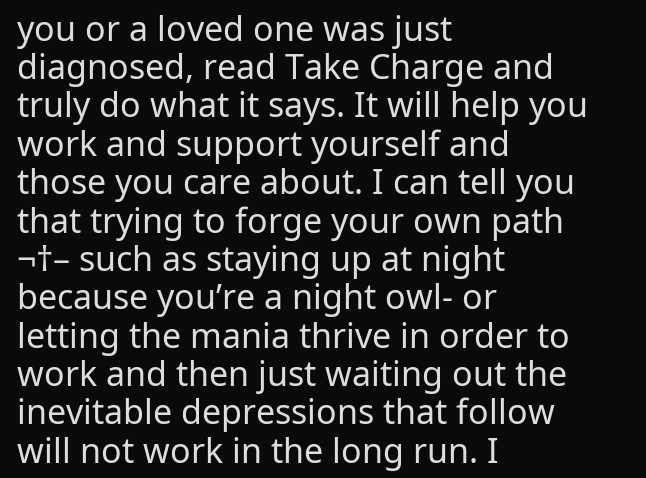you or a loved one was just diagnosed, read Take Charge and truly do what it says. It will help you work and support yourself and those you care about. I can tell you that trying to forge your own path ¬†– such as staying up at night because you’re a night owl- or letting the mania thrive in order to work and then just waiting out the inevitable depressions that follow will not work in the long run. I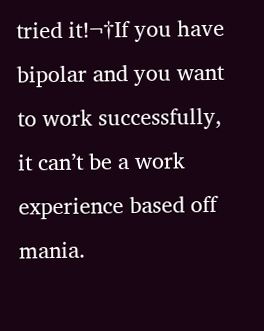tried it!¬†If you have bipolar and you want to work successfully, it can’t be a work experience based off mania.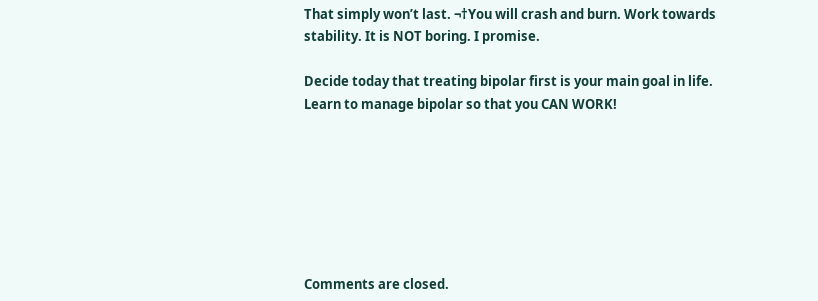That simply won’t last. ¬†You will crash and burn. Work towards stability. It is NOT boring. I promise.

Decide today that treating bipolar first is your main goal in life.  Learn to manage bipolar so that you CAN WORK!







Comments are closed.